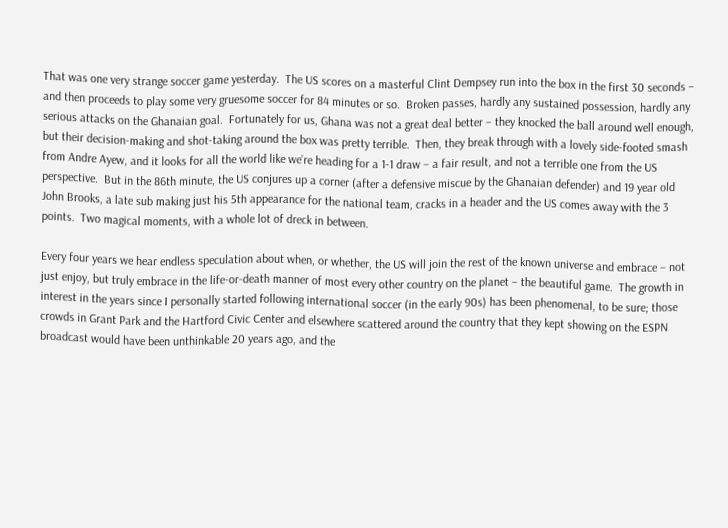That was one very strange soccer game yesterday.  The US scores on a masterful Clint Dempsey run into the box in the first 30 seconds – and then proceeds to play some very gruesome soccer for 84 minutes or so.  Broken passes, hardly any sustained possession, hardly any serious attacks on the Ghanaian goal.  Fortunately for us, Ghana was not a great deal better – they knocked the ball around well enough, but their decision-making and shot-taking around the box was pretty terrible.  Then, they break through with a lovely side-footed smash from Andre Ayew, and it looks for all the world like we’re heading for a 1-1 draw – a fair result, and not a terrible one from the US perspective.  But in the 86th minute, the US conjures up a corner (after a defensive miscue by the Ghanaian defender) and 19 year old John Brooks, a late sub making just his 5th appearance for the national team, cracks in a header and the US comes away with the 3 points.  Two magical moments, with a whole lot of dreck in between.

Every four years we hear endless speculation about when, or whether, the US will join the rest of the known universe and embrace – not just enjoy, but truly embrace in the life-or-death manner of most every other country on the planet – the beautiful game.  The growth in interest in the years since I personally started following international soccer (in the early 90s) has been phenomenal, to be sure; those crowds in Grant Park and the Hartford Civic Center and elsewhere scattered around the country that they kept showing on the ESPN broadcast would have been unthinkable 20 years ago, and the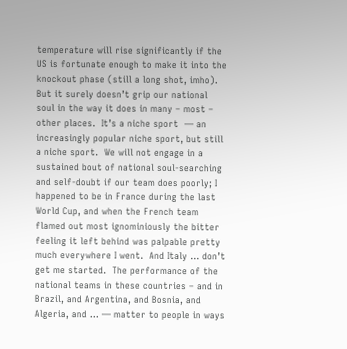temperature will rise significantly if the US is fortunate enough to make it into the knockout phase (still a long shot, imho).  But it surely doesn’t grip our national soul in the way it does in many – most – other places.  It’s a niche sport  — an increasingly popular niche sport, but still a niche sport.  We will not engage in a sustained bout of national soul-searching and self-doubt if our team does poorly; I happened to be in France during the last World Cup, and when the French team flamed out most ignominiously the bitter feeling it left behind was palpable pretty much everywhere I went.  And Italy … don’t get me started.  The performance of the national teams in these countries – and in Brazil, and Argentina, and Bosnia, and Algeria, and … — matter to people in ways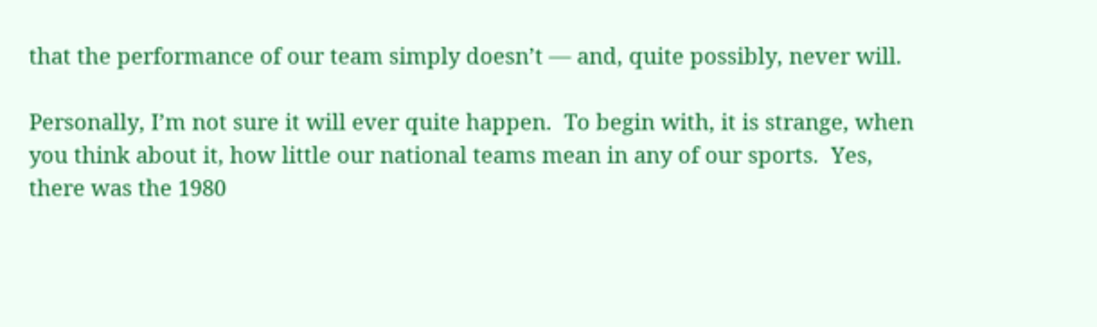that the performance of our team simply doesn’t — and, quite possibly, never will.

Personally, I’m not sure it will ever quite happen.  To begin with, it is strange, when you think about it, how little our national teams mean in any of our sports.  Yes, there was the 1980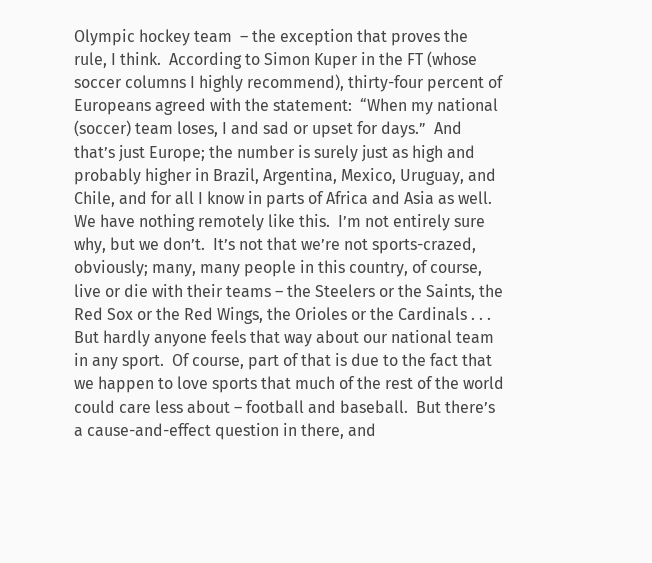Olympic hockey team  – the exception that proves the rule, I think.  According to Simon Kuper in the FT (whose soccer columns I highly recommend), thirty-four percent of Europeans agreed with the statement:  “When my national (soccer) team loses, I and sad or upset for days.”  And that’s just Europe; the number is surely just as high and probably higher in Brazil, Argentina, Mexico, Uruguay, and Chile, and for all I know in parts of Africa and Asia as well.  We have nothing remotely like this.  I’m not entirely sure why, but we don’t.  It’s not that we’re not sports-crazed, obviously; many, many people in this country, of course, live or die with their teams – the Steelers or the Saints, the Red Sox or the Red Wings, the Orioles or the Cardinals . . .  But hardly anyone feels that way about our national team in any sport.  Of course, part of that is due to the fact that we happen to love sports that much of the rest of the world could care less about – football and baseball.  But there’s a cause-and-effect question in there, and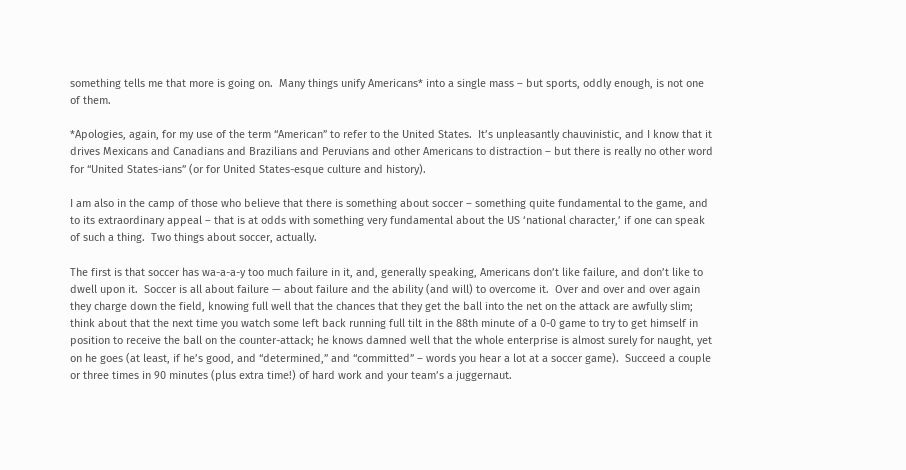something tells me that more is going on.  Many things unify Americans* into a single mass – but sports, oddly enough, is not one of them.

*Apologies, again, for my use of the term “American” to refer to the United States.  It’s unpleasantly chauvinistic, and I know that it drives Mexicans and Canadians and Brazilians and Peruvians and other Americans to distraction – but there is really no other word for “United States-ians” (or for United States-esque culture and history).

I am also in the camp of those who believe that there is something about soccer – something quite fundamental to the game, and to its extraordinary appeal – that is at odds with something very fundamental about the US ‘national character,’ if one can speak of such a thing.  Two things about soccer, actually.

The first is that soccer has wa-a-a-y too much failure in it, and, generally speaking, Americans don’t like failure, and don’t like to dwell upon it.  Soccer is all about failure — about failure and the ability (and will) to overcome it.  Over and over and over again they charge down the field, knowing full well that the chances that they get the ball into the net on the attack are awfully slim; think about that the next time you watch some left back running full tilt in the 88th minute of a 0-0 game to try to get himself in position to receive the ball on the counter-attack; he knows damned well that the whole enterprise is almost surely for naught, yet on he goes (at least, if he’s good, and “determined,” and “committed” – words you hear a lot at a soccer game).  Succeed a couple or three times in 90 minutes (plus extra time!) of hard work and your team’s a juggernaut.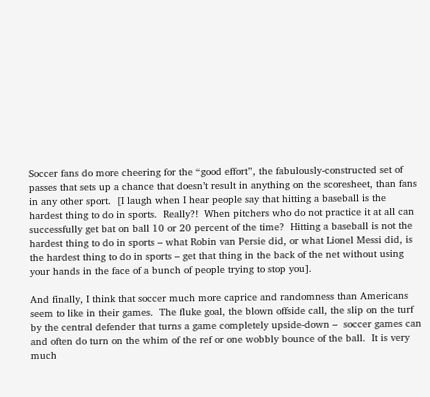Soccer fans do more cheering for the “good effort”, the fabulously-constructed set of passes that sets up a chance that doesn’t result in anything on the scoresheet, than fans in any other sport.  [I laugh when I hear people say that hitting a baseball is the hardest thing to do in sports.  Really?!  When pitchers who do not practice it at all can successfully get bat on ball 10 or 20 percent of the time?  Hitting a baseball is not the hardest thing to do in sports – what Robin van Persie did, or what Lionel Messi did, is the hardest thing to do in sports – get that thing in the back of the net without using your hands in the face of a bunch of people trying to stop you].

And finally, I think that soccer much more caprice and randomness than Americans seem to like in their games.  The fluke goal, the blown offside call, the slip on the turf by the central defender that turns a game completely upside-down –  soccer games can and often do turn on the whim of the ref or one wobbly bounce of the ball.  It is very much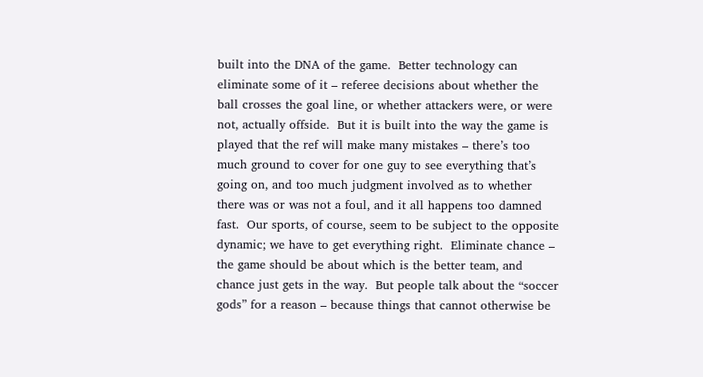built into the DNA of the game.  Better technology can eliminate some of it – referee decisions about whether the ball crosses the goal line, or whether attackers were, or were not, actually offside.  But it is built into the way the game is played that the ref will make many mistakes – there’s too much ground to cover for one guy to see everything that’s going on, and too much judgment involved as to whether there was or was not a foul, and it all happens too damned fast.  Our sports, of course, seem to be subject to the opposite dynamic; we have to get everything right.  Eliminate chance – the game should be about which is the better team, and chance just gets in the way.  But people talk about the “soccer gods” for a reason – because things that cannot otherwise be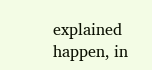explained happen, in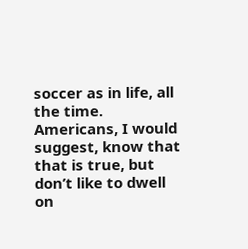soccer as in life, all the time.  Americans, I would suggest, know that that is true, but don’t like to dwell on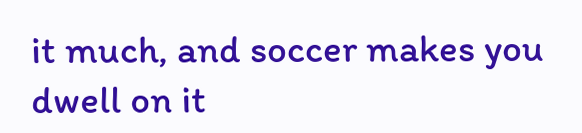it much, and soccer makes you dwell on it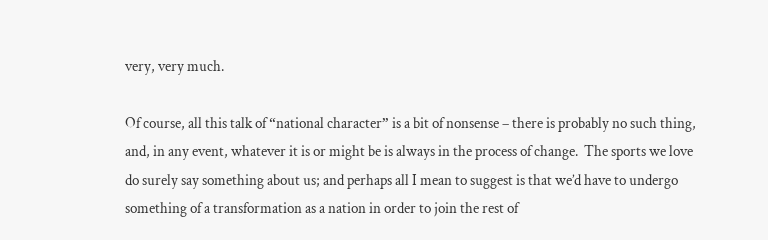very, very much.

Of course, all this talk of “national character” is a bit of nonsense – there is probably no such thing, and, in any event, whatever it is or might be is always in the process of change.  The sports we love do surely say something about us; and perhaps all I mean to suggest is that we’d have to undergo something of a transformation as a nation in order to join the rest of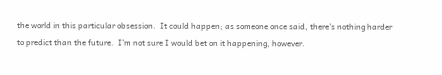the world in this particular obsession.  It could happen; as someone once said, there’s nothing harder to predict than the future.  I’m not sure I would bet on it happening, however.